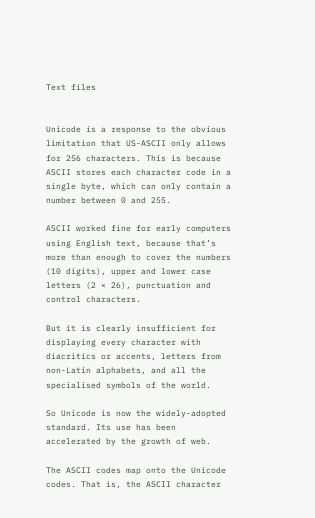Text files


Unicode is a response to the obvious limitation that US-ASCII only allows for 256 characters. This is because ASCII stores each character code in a single byte, which can only contain a number between 0 and 255.

ASCII worked fine for early computers using English text, because that’s more than enough to cover the numbers (10 digits), upper and lower case letters (2 × 26), punctuation and control characters.

But it is clearly insufficient for displaying every character with diacritics or accents, letters from non-Latin alphabets, and all the specialised symbols of the world.

So Unicode is now the widely-adopted standard. Its use has been accelerated by the growth of web.

The ASCII codes map onto the Unicode codes. That is, the ASCII character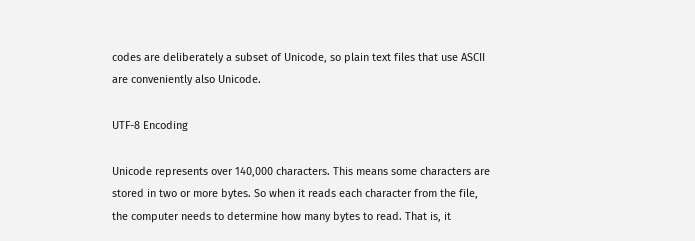codes are deliberately a subset of Unicode, so plain text files that use ASCII are conveniently also Unicode.

UTF-8 Encoding

Unicode represents over 140,000 characters. This means some characters are stored in two or more bytes. So when it reads each character from the file, the computer needs to determine how many bytes to read. That is, it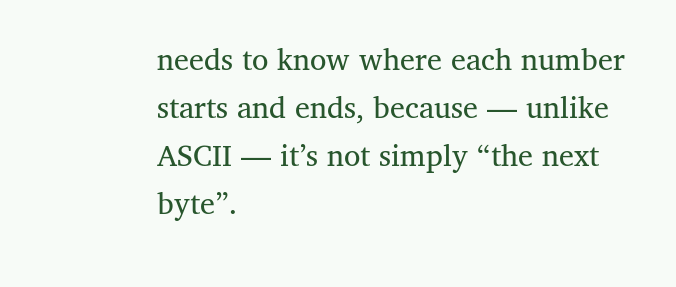needs to know where each number starts and ends, because — unlike ASCII — it’s not simply “the next byte”.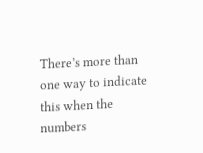There’s more than one way to indicate this when the numbers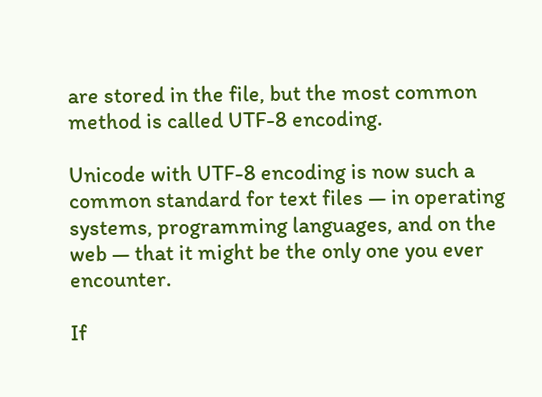are stored in the file, but the most common method is called UTF-8 encoding.

Unicode with UTF-8 encoding is now such a common standard for text files — in operating systems, programming languages, and on the web — that it might be the only one you ever encounter.

If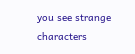you see strange characters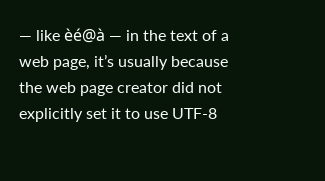— like èé@à — in the text of a web page, it’s usually because the web page creator did not explicitly set it to use UTF-8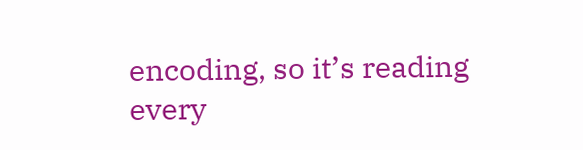encoding, so it’s reading every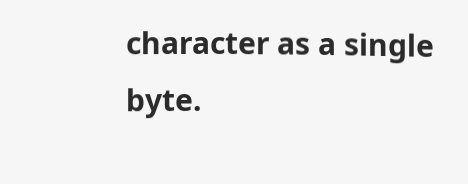character as a single byte.